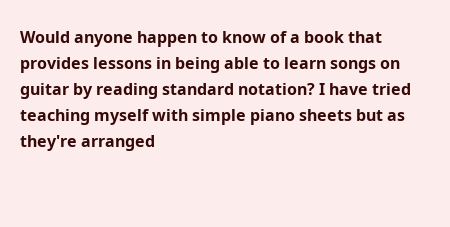Would anyone happen to know of a book that provides lessons in being able to learn songs on guitar by reading standard notation? I have tried teaching myself with simple piano sheets but as they're arranged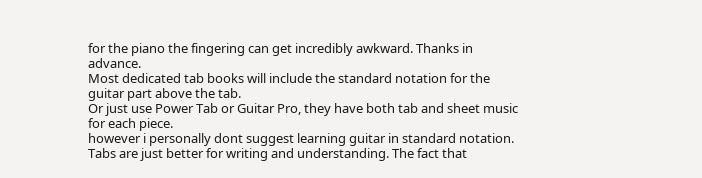for the piano the fingering can get incredibly awkward. Thanks in advance.
Most dedicated tab books will include the standard notation for the guitar part above the tab.
Or just use Power Tab or Guitar Pro, they have both tab and sheet music for each piece.
however i personally dont suggest learning guitar in standard notation. Tabs are just better for writing and understanding. The fact that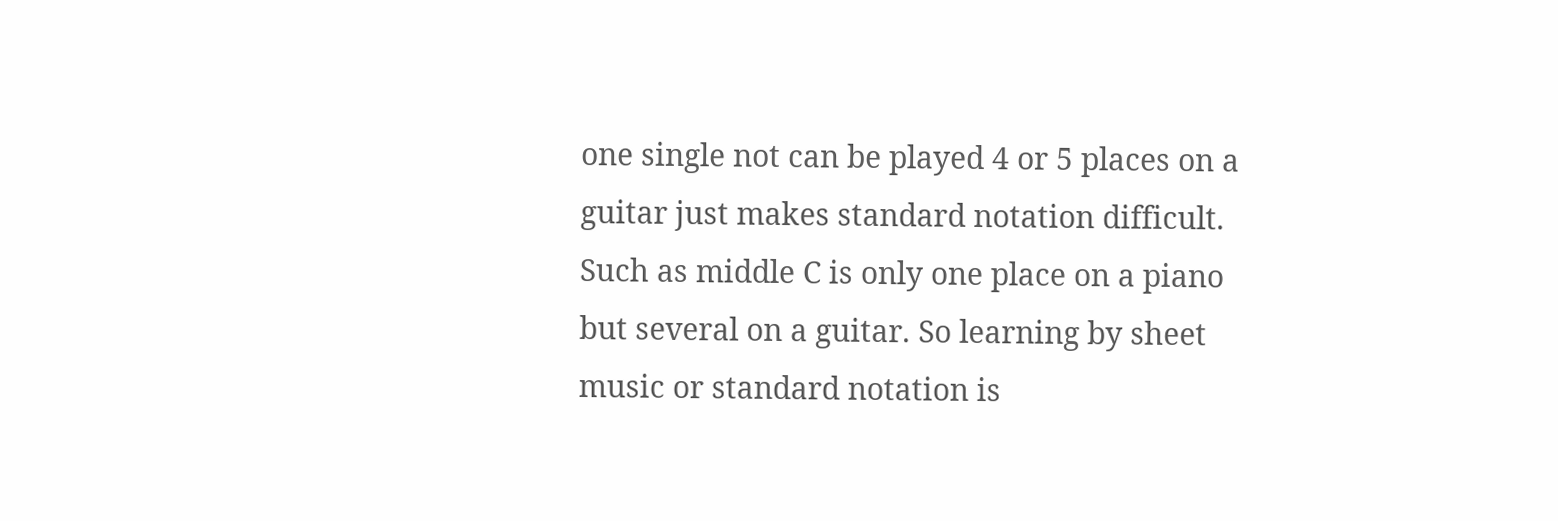one single not can be played 4 or 5 places on a guitar just makes standard notation difficult. Such as middle C is only one place on a piano but several on a guitar. So learning by sheet music or standard notation is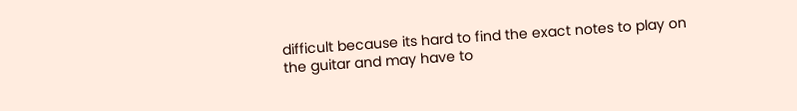difficult because its hard to find the exact notes to play on the guitar and may have to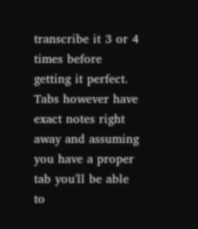transcribe it 3 or 4 times before getting it perfect. Tabs however have exact notes right away and assuming you have a proper tab you'll be able to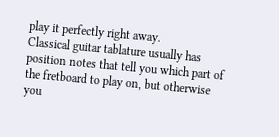play it perfectly right away.
Classical guitar tablature usually has position notes that tell you which part of the fretboard to play on, but otherwise you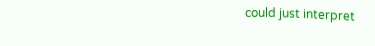could just interpret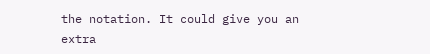the notation. It could give you an extra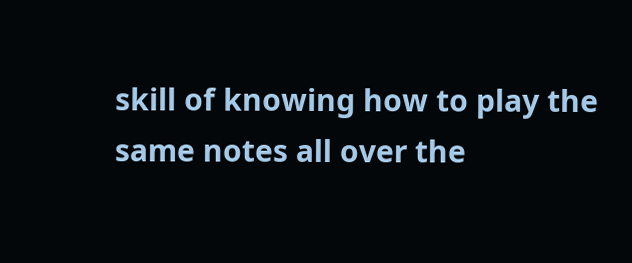skill of knowing how to play the same notes all over the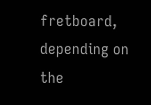fretboard, depending on the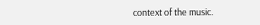context of the music.